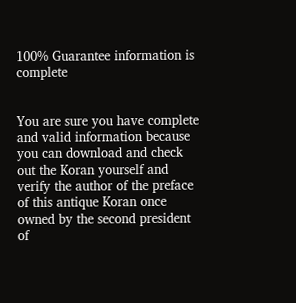100% Guarantee information is complete


You are sure you have complete and valid information because you can download and check out the Koran yourself and verify the author of the preface of this antique Koran once owned by the second president of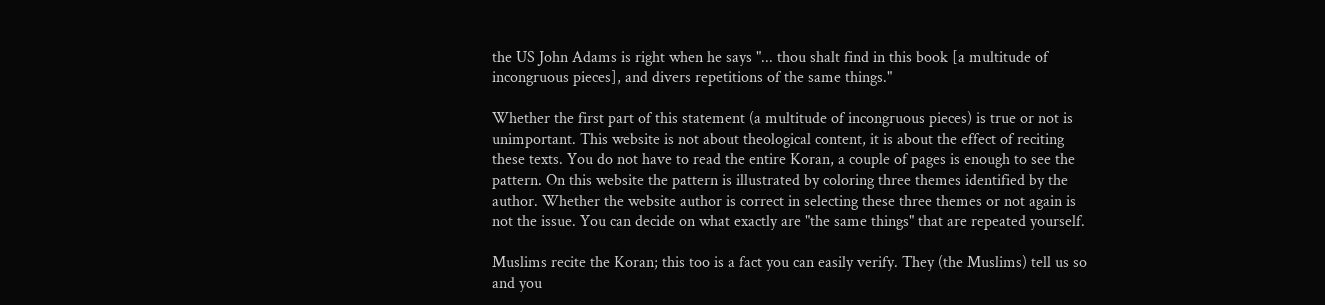the US John Adams is right when he says "... thou shalt find in this book [a multitude of incongruous pieces], and divers repetitions of the same things."

Whether the first part of this statement (a multitude of incongruous pieces) is true or not is unimportant. This website is not about theological content, it is about the effect of reciting these texts. You do not have to read the entire Koran, a couple of pages is enough to see the pattern. On this website the pattern is illustrated by coloring three themes identified by the author. Whether the website author is correct in selecting these three themes or not again is not the issue. You can decide on what exactly are "the same things" that are repeated yourself.

Muslims recite the Koran; this too is a fact you can easily verify. They (the Muslims) tell us so and you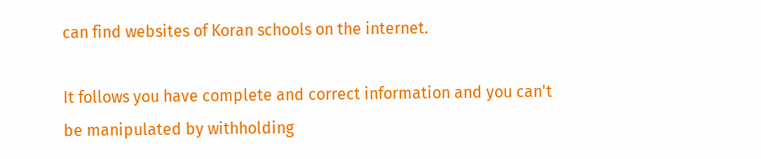can find websites of Koran schools on the internet.

It follows you have complete and correct information and you can't be manipulated by withholding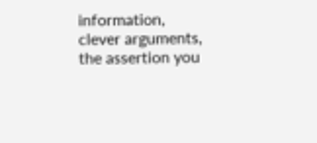information, clever arguments, the assertion you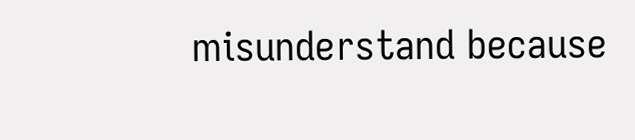misunderstand because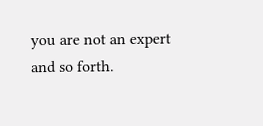you are not an expert and so forth.